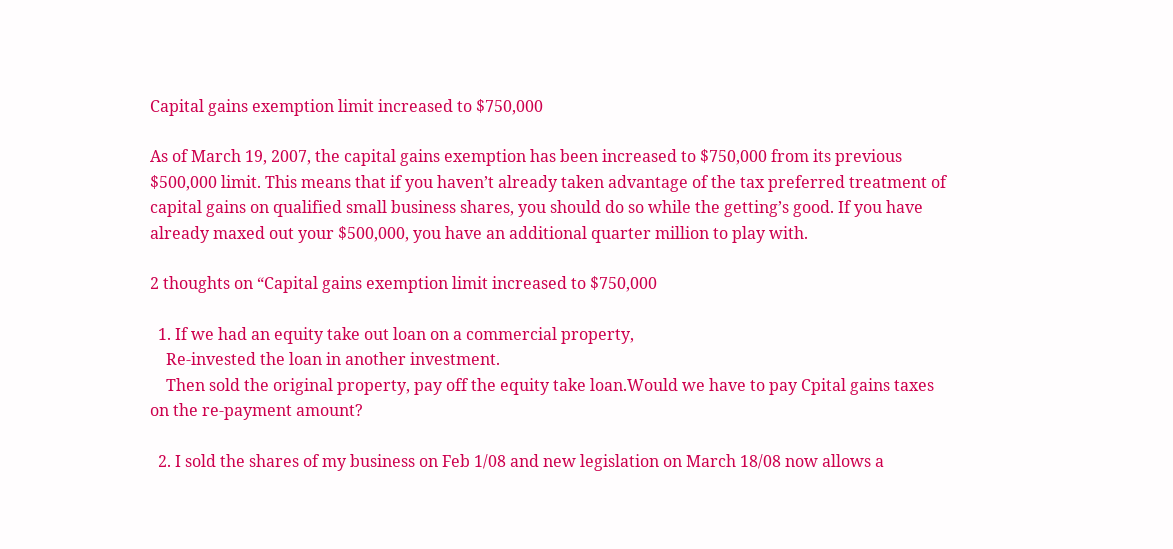Capital gains exemption limit increased to $750,000

As of March 19, 2007, the capital gains exemption has been increased to $750,000 from its previous $500,000 limit. This means that if you haven’t already taken advantage of the tax preferred treatment of capital gains on qualified small business shares, you should do so while the getting’s good. If you have already maxed out your $500,000, you have an additional quarter million to play with.

2 thoughts on “Capital gains exemption limit increased to $750,000

  1. If we had an equity take out loan on a commercial property,
    Re-invested the loan in another investment.
    Then sold the original property, pay off the equity take loan.Would we have to pay Cpital gains taxes on the re-payment amount?

  2. I sold the shares of my business on Feb 1/08 and new legislation on March 18/08 now allows a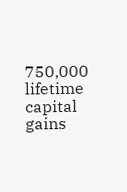750,000 lifetime capital gains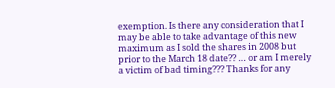exemption. Is there any consideration that I may be able to take advantage of this new maximum as I sold the shares in 2008 but prior to the March 18 date?? … or am I merely a victim of bad timing??? Thanks for any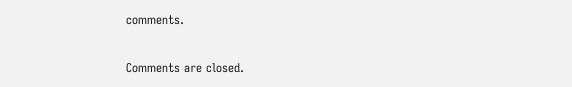comments.

Comments are closed.